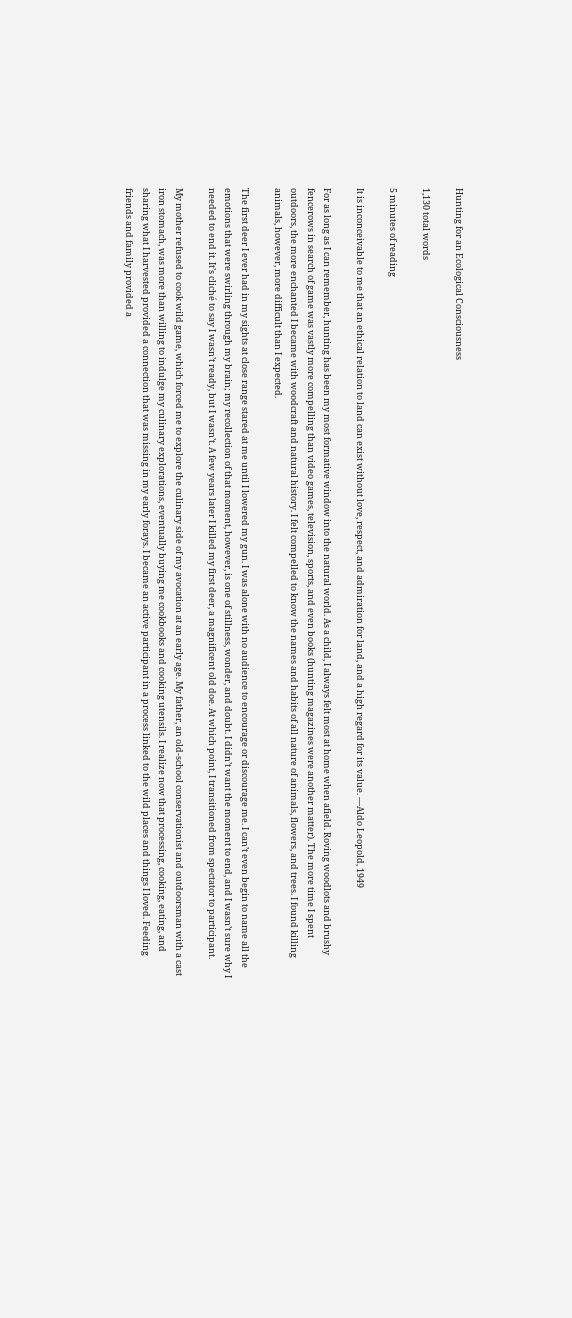Hunting for an Ecological Consciousness

1,130 total words

5 minutes of reading

It is inconceivable to me that an ethical relation to land can exist without love, respect, and admiration for land, and a high regard for its value. —Aldo Leopold, 1949

For as long as I can remember, hunting has been my most formative window into the natural world. As a child, I always felt most at home when afield. Roving woodlots and brushy fencerows in search of game was vastly more compelling than video games, television, sports, and even books (hunting magazines were another matter). The more time I spent outdoors, the more enchanted I became with woodcraft and natural history. I felt compelled to know the names and habits of all nature of animals, flowers, and trees. I found killing animals, however, more difficult than I expected.

The first deer I ever had in my sights at close range stared at me until I lowered my gun. I was alone with no audience to encourage or discourage me. I can’t even begin to name all the emotions that were swirling through my brain; my recollection of that moment, however, is one of stillness, wonder, and doubt. I didn’t want the moment to end, and I wasn’t sure why I needed to end it. It’s cliché to say I wasn’t ready, but I wasn’t. A few years later I killed my first deer, a magnificent old doe. At which point, I transitioned from spectator to participant.

My mother refused to cook wild game, which forced me to explore the culinary side of my avocation at an early age. My father, an old-school conservationist and outdoorsman with a cast iron stomach, was more than willing to indulge my culinary explorations, eventually buying me cookbooks and cooking utensils. I realize now that processing, cooking, eating, and sharing what I harvested provided a connection that was missing in my early forays. I became an active participant in a process linked to the wild places and things I loved. Feeding friends and family provided a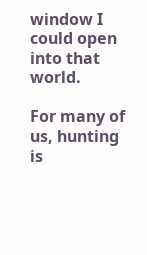window I could open into that world.

For many of us, hunting is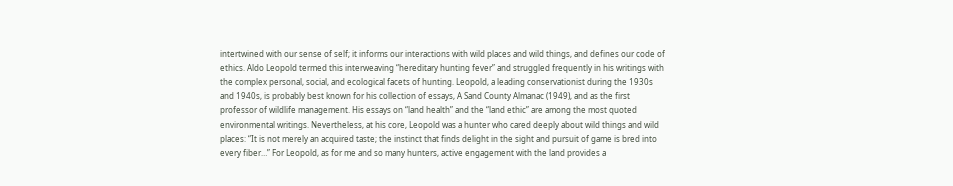intertwined with our sense of self; it informs our interactions with wild places and wild things, and defines our code of ethics. Aldo Leopold termed this interweaving “hereditary hunting fever” and struggled frequently in his writings with the complex personal, social, and ecological facets of hunting. Leopold, a leading conservationist during the 1930s and 1940s, is probably best known for his collection of essays, A Sand County Almanac (1949), and as the first professor of wildlife management. His essays on “land health” and the “land ethic” are among the most quoted environmental writings. Nevertheless, at his core, Leopold was a hunter who cared deeply about wild things and wild places: “It is not merely an acquired taste; the instinct that finds delight in the sight and pursuit of game is bred into every fiber…” For Leopold, as for me and so many hunters, active engagement with the land provides a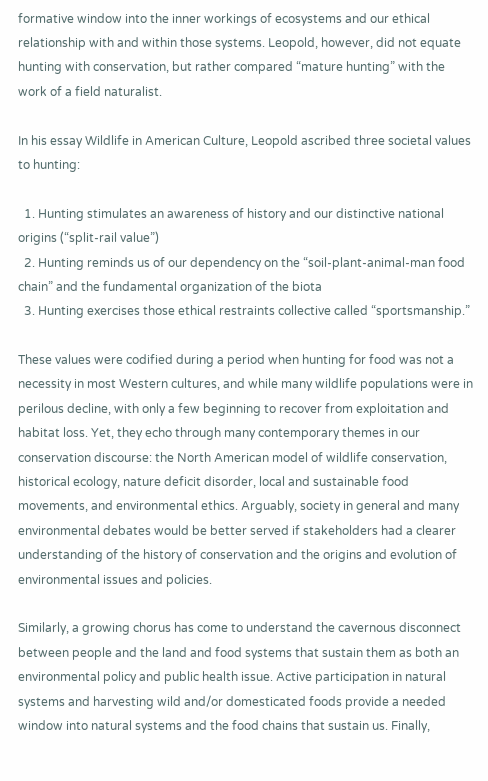formative window into the inner workings of ecosystems and our ethical relationship with and within those systems. Leopold, however, did not equate hunting with conservation, but rather compared “mature hunting” with the work of a field naturalist.

In his essay Wildlife in American Culture, Leopold ascribed three societal values to hunting:

  1. Hunting stimulates an awareness of history and our distinctive national origins (“split-rail value”)
  2. Hunting reminds us of our dependency on the “soil-plant-animal-man food chain” and the fundamental organization of the biota
  3. Hunting exercises those ethical restraints collective called “sportsmanship.”

These values were codified during a period when hunting for food was not a necessity in most Western cultures, and while many wildlife populations were in perilous decline, with only a few beginning to recover from exploitation and habitat loss. Yet, they echo through many contemporary themes in our conservation discourse: the North American model of wildlife conservation, historical ecology, nature deficit disorder, local and sustainable food movements, and environmental ethics. Arguably, society in general and many environmental debates would be better served if stakeholders had a clearer understanding of the history of conservation and the origins and evolution of environmental issues and policies.

Similarly, a growing chorus has come to understand the cavernous disconnect between people and the land and food systems that sustain them as both an environmental policy and public health issue. Active participation in natural systems and harvesting wild and/or domesticated foods provide a needed window into natural systems and the food chains that sustain us. Finally,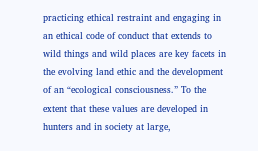practicing ethical restraint and engaging in an ethical code of conduct that extends to wild things and wild places are key facets in the evolving land ethic and the development of an “ecological consciousness.” To the extent that these values are developed in hunters and in society at large,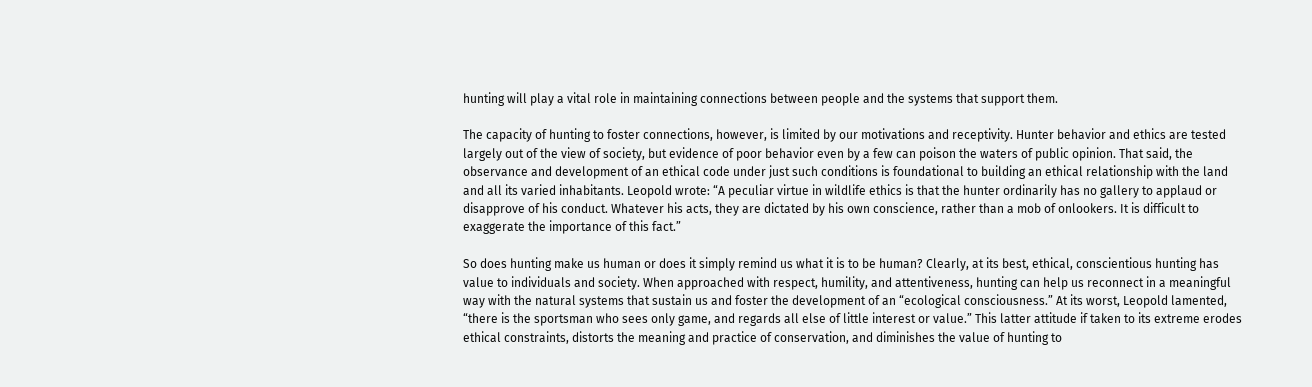hunting will play a vital role in maintaining connections between people and the systems that support them.

The capacity of hunting to foster connections, however, is limited by our motivations and receptivity. Hunter behavior and ethics are tested largely out of the view of society, but evidence of poor behavior even by a few can poison the waters of public opinion. That said, the observance and development of an ethical code under just such conditions is foundational to building an ethical relationship with the land and all its varied inhabitants. Leopold wrote: “A peculiar virtue in wildlife ethics is that the hunter ordinarily has no gallery to applaud or disapprove of his conduct. Whatever his acts, they are dictated by his own conscience, rather than a mob of onlookers. It is difficult to exaggerate the importance of this fact.”

So does hunting make us human or does it simply remind us what it is to be human? Clearly, at its best, ethical, conscientious hunting has value to individuals and society. When approached with respect, humility, and attentiveness, hunting can help us reconnect in a meaningful way with the natural systems that sustain us and foster the development of an “ecological consciousness.” At its worst, Leopold lamented, “there is the sportsman who sees only game, and regards all else of little interest or value.” This latter attitude if taken to its extreme erodes ethical constraints, distorts the meaning and practice of conservation, and diminishes the value of hunting to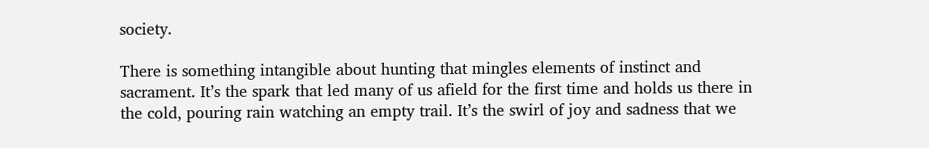society.

There is something intangible about hunting that mingles elements of instinct and sacrament. It’s the spark that led many of us afield for the first time and holds us there in the cold, pouring rain watching an empty trail. It’s the swirl of joy and sadness that we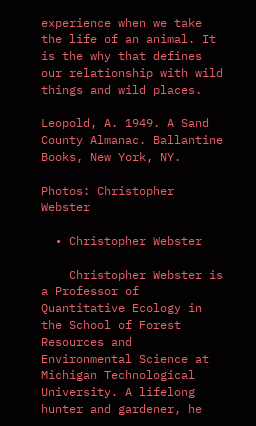experience when we take the life of an animal. It is the why that defines our relationship with wild things and wild places.

Leopold, A. 1949. A Sand County Almanac. Ballantine Books, New York, NY.

Photos: Christopher Webster

  • Christopher Webster

    Christopher Webster is a Professor of Quantitative Ecology in the School of Forest Resources and Environmental Science at Michigan Technological University. A lifelong hunter and gardener, he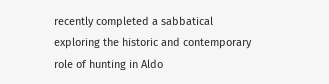recently completed a sabbatical exploring the historic and contemporary role of hunting in Aldo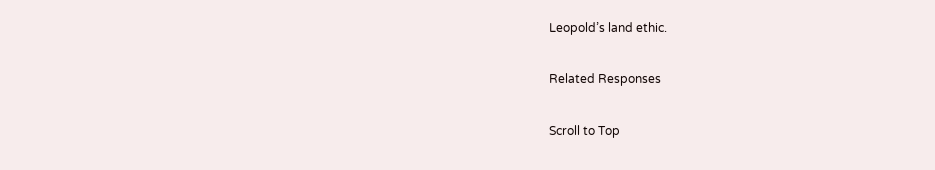Leopold’s land ethic.

Related Responses

Scroll to Top